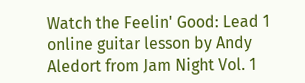Watch the Feelin' Good: Lead 1 online guitar lesson by Andy Aledort from Jam Night Vol. 1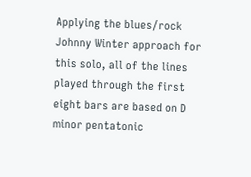Applying the blues/rock Johnny Winter approach for this solo, all of the lines played through the first eight bars are based on D minor pentatonic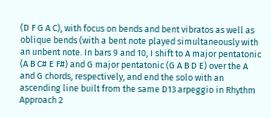(D F G A C), with focus on bends and bent vibratos as well as oblique bends (with a bent note played simultaneously with an unbent note. In bars 9 and 10, I shift to A major pentatonic (A B C# E F#) and G major pentatonic (G A B D E) over the A and G chords, respectively, and end the solo with an ascending line built from the same D13 arpeggio in Rhythm Approach 2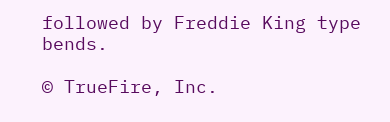followed by Freddie King type bends.

© TrueFire, Inc.